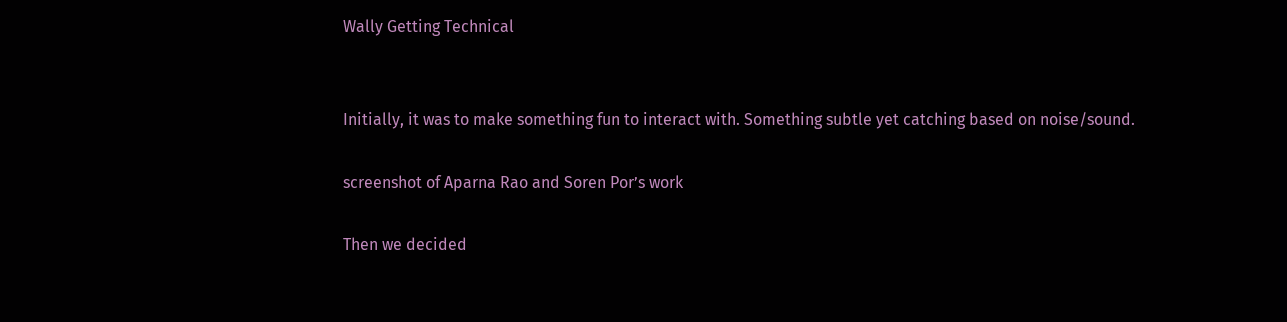Wally Getting Technical


Initially, it was to make something fun to interact with. Something subtle yet catching based on noise/sound.

screenshot of Aparna Rao and Soren Por’s work

Then we decided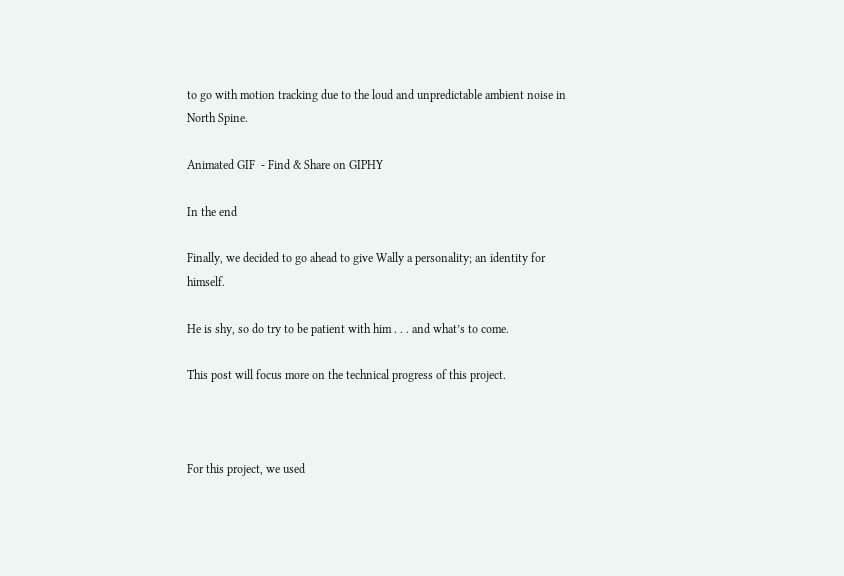to go with motion tracking due to the loud and unpredictable ambient noise in North Spine.

Animated GIF  - Find & Share on GIPHY

In the end

Finally, we decided to go ahead to give Wally a personality; an identity for himself.

He is shy, so do try to be patient with him . . . and what’s to come.

This post will focus more on the technical progress of this project.



For this project, we used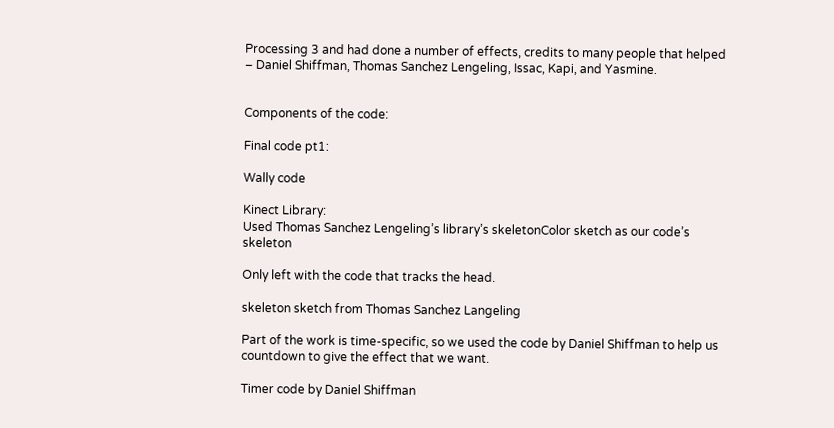Processing 3 and had done a number of effects, credits to many people that helped – Daniel Shiffman, Thomas Sanchez Lengeling, Issac, Kapi, and Yasmine.


Components of the code:

Final code pt1:

Wally code

Kinect Library:
Used Thomas Sanchez Lengeling’s library’s skeletonColor sketch as our code’s skeleton

Only left with the code that tracks the head.

skeleton sketch from Thomas Sanchez Langeling

Part of the work is time-specific, so we used the code by Daniel Shiffman to help us countdown to give the effect that we want.

Timer code by Daniel Shiffman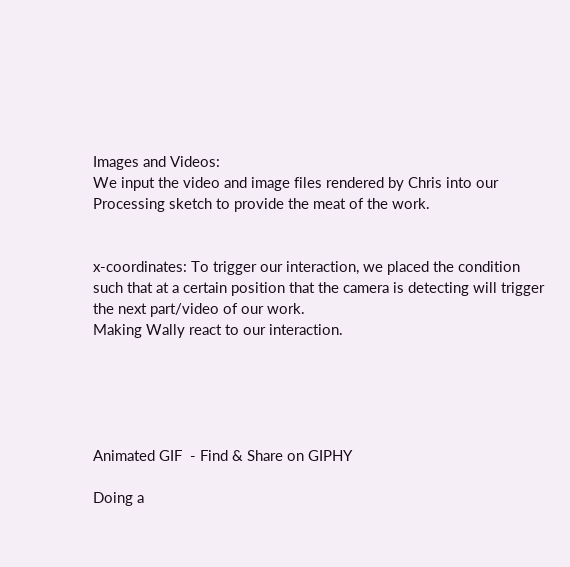Images and Videos:
We input the video and image files rendered by Chris into our Processing sketch to provide the meat of the work.


x-coordinates: To trigger our interaction, we placed the condition such that at a certain position that the camera is detecting will trigger the next part/video of our work.
Making Wally react to our interaction.





Animated GIF  - Find & Share on GIPHY

Doing a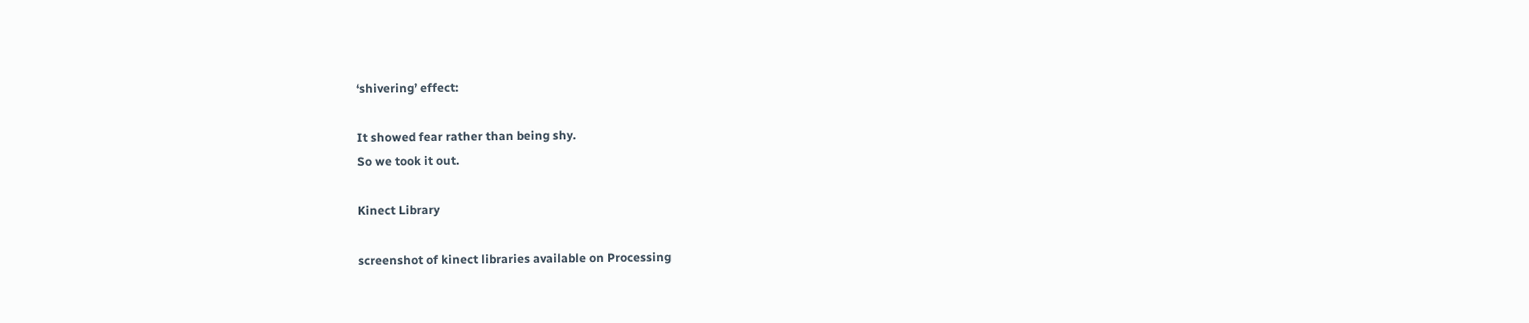‘shivering’ effect:

It showed fear rather than being shy.
So we took it out.

Kinect Library

screenshot of kinect libraries available on Processing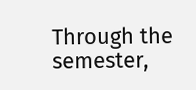Through the semester,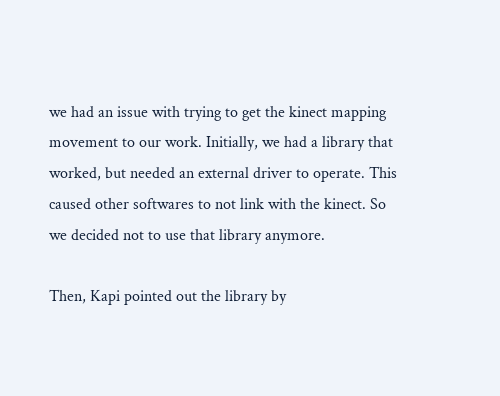we had an issue with trying to get the kinect mapping movement to our work. Initially, we had a library that worked, but needed an external driver to operate. This caused other softwares to not link with the kinect. So we decided not to use that library anymore.

Then, Kapi pointed out the library by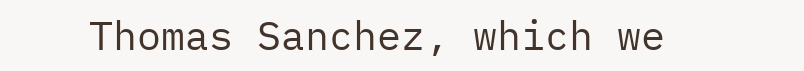Thomas Sanchez, which we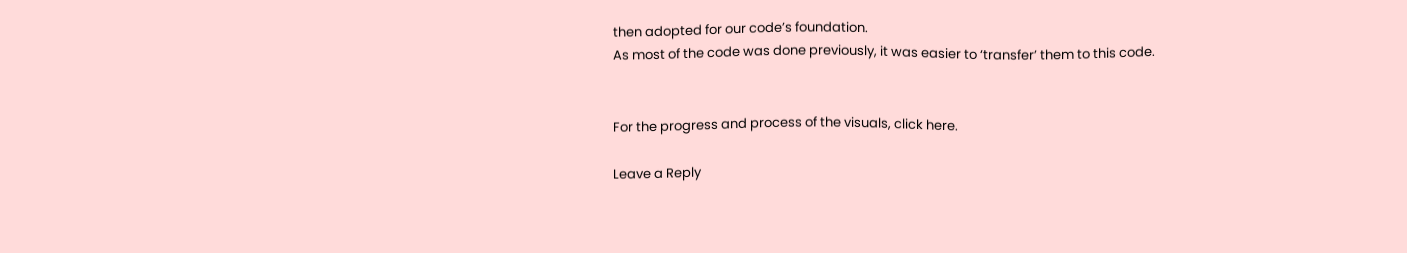then adopted for our code’s foundation.
As most of the code was done previously, it was easier to ‘transfer’ them to this code.


For the progress and process of the visuals, click here.

Leave a Reply